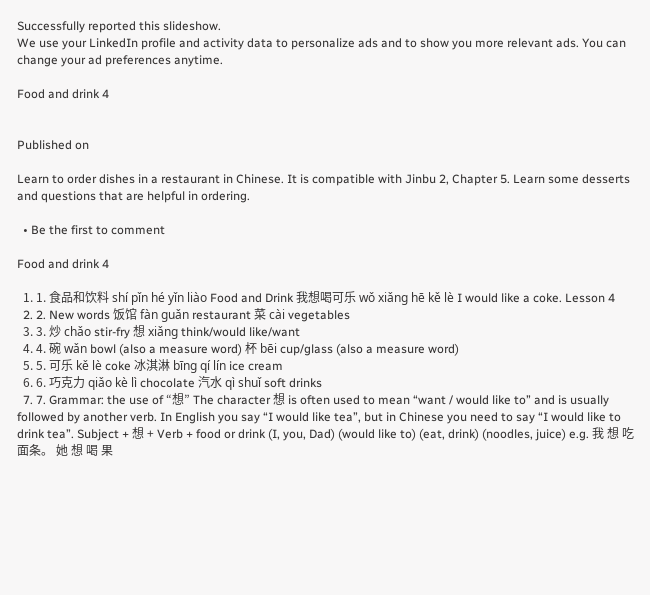Successfully reported this slideshow.
We use your LinkedIn profile and activity data to personalize ads and to show you more relevant ads. You can change your ad preferences anytime.

Food and drink 4


Published on

Learn to order dishes in a restaurant in Chinese. It is compatible with Jinbu 2, Chapter 5. Learn some desserts and questions that are helpful in ordering.

  • Be the first to comment

Food and drink 4

  1. 1. 食品和饮料 shí pǐn hé yǐn liào Food and Drink 我想喝可乐 wǒ xiǎng hē kě lè I would like a coke. Lesson 4
  2. 2. New words 饭馆 fàn guǎn restaurant 菜 cài vegetables
  3. 3. 炒 chǎo stir-fry 想 xiǎng think/would like/want
  4. 4. 碗 wǎn bowl (also a measure word) 杯 bēi cup/glass (also a measure word)
  5. 5. 可乐 kě lè coke 冰淇淋 bīng qí lín ice cream
  6. 6. 巧克力 qiǎo kè lì chocolate 汽水 qì shuǐ soft drinks
  7. 7. Grammar: the use of “想” The character 想 is often used to mean “want / would like to” and is usually followed by another verb. In English you say “I would like tea”, but in Chinese you need to say “I would like to drink tea”. Subject + 想 + Verb + food or drink (I, you, Dad) (would like to) (eat, drink) (noodles, juice) e.g. 我 想 吃 面条。 她 想 喝 果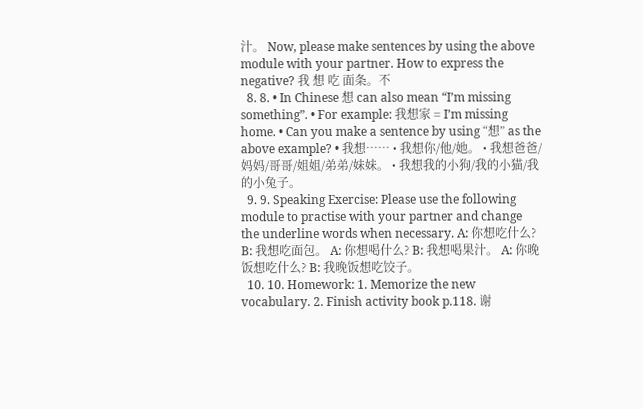汁。 Now, please make sentences by using the above module with your partner. How to express the negative? 我 想 吃 面条。不
  8. 8. • In Chinese 想 can also mean “I’m missing something”. • For example: 我想家 = I’m missing home. • Can you make a sentence by using “想” as the above example? • 我想…… • 我想你/他/她。 • 我想爸爸/妈妈/哥哥/姐姐/弟弟/妹妹。 • 我想我的小狗/我的小猫/我的小兔子。
  9. 9. Speaking Exercise: Please use the following module to practise with your partner and change the underline words when necessary. A: 你想吃什么? B: 我想吃面包。 A: 你想喝什么? B: 我想喝果汁。 A: 你晚饭想吃什么? B: 我晚饭想吃饺子。
  10. 10. Homework: 1. Memorize the new vocabulary. 2. Finish activity book p.118. 谢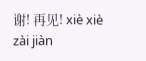谢! 再见! xiè xiè zài jiàn